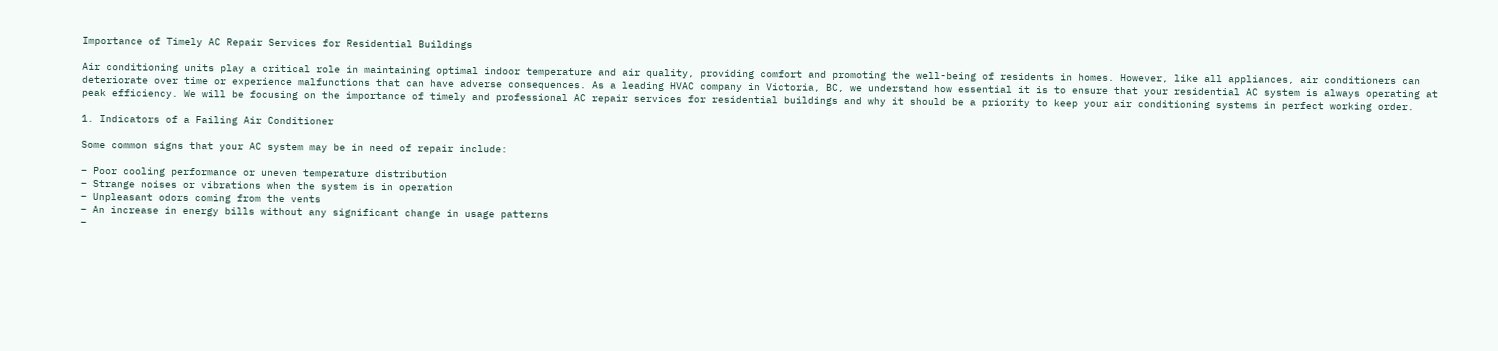Importance of Timely AC Repair Services for Residential Buildings

Air conditioning units play a critical role in maintaining optimal indoor temperature and air quality, providing comfort and promoting the well-being of residents in homes. However, like all appliances, air conditioners can deteriorate over time or experience malfunctions that can have adverse consequences. As a leading HVAC company in Victoria, BC, we understand how essential it is to ensure that your residential AC system is always operating at peak efficiency. We will be focusing on the importance of timely and professional AC repair services for residential buildings and why it should be a priority to keep your air conditioning systems in perfect working order.

1. Indicators of a Failing Air Conditioner

Some common signs that your AC system may be in need of repair include:

– Poor cooling performance or uneven temperature distribution
– Strange noises or vibrations when the system is in operation
– Unpleasant odors coming from the vents
– An increase in energy bills without any significant change in usage patterns
–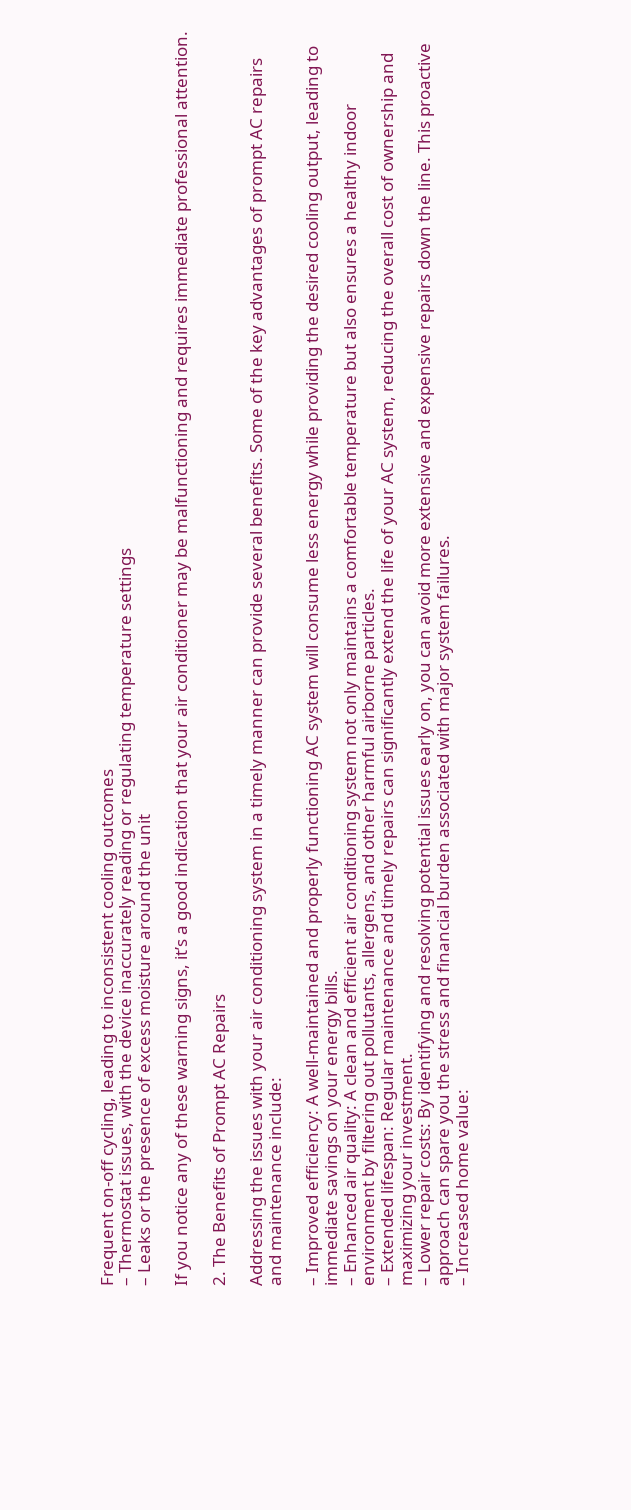Frequent on-off cycling, leading to inconsistent cooling outcomes
– Thermostat issues, with the device inaccurately reading or regulating temperature settings
– Leaks or the presence of excess moisture around the unit

If you notice any of these warning signs, it’s a good indication that your air conditioner may be malfunctioning and requires immediate professional attention.

2. The Benefits of Prompt AC Repairs

Addressing the issues with your air conditioning system in a timely manner can provide several benefits. Some of the key advantages of prompt AC repairs and maintenance include:

– Improved efficiency: A well-maintained and properly functioning AC system will consume less energy while providing the desired cooling output, leading to immediate savings on your energy bills.
– Enhanced air quality: A clean and efficient air conditioning system not only maintains a comfortable temperature but also ensures a healthy indoor environment by filtering out pollutants, allergens, and other harmful airborne particles.
– Extended lifespan: Regular maintenance and timely repairs can significantly extend the life of your AC system, reducing the overall cost of ownership and maximizing your investment.
– Lower repair costs: By identifying and resolving potential issues early on, you can avoid more extensive and expensive repairs down the line. This proactive approach can spare you the stress and financial burden associated with major system failures.
– Increased home value: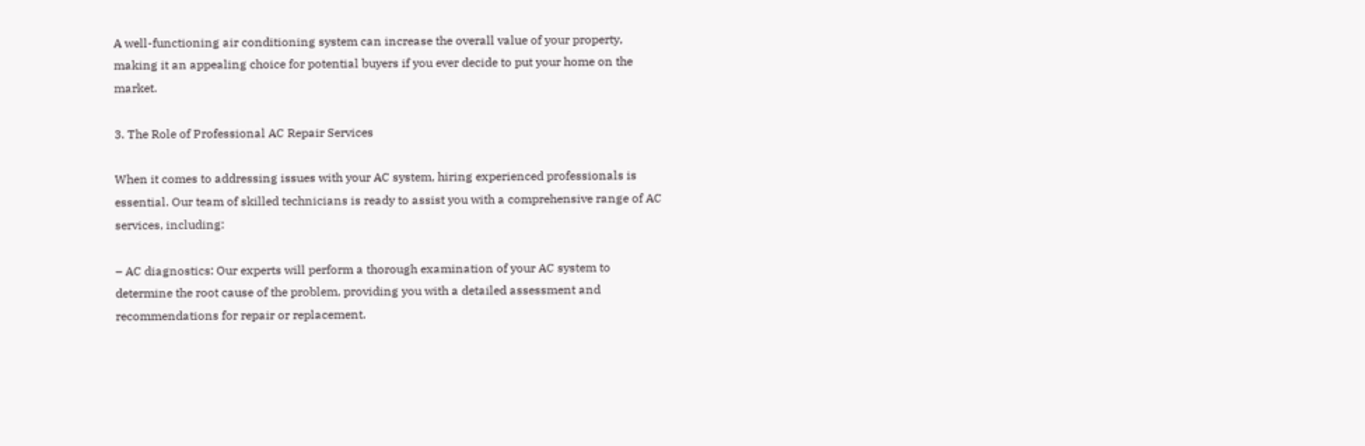A well-functioning air conditioning system can increase the overall value of your property, making it an appealing choice for potential buyers if you ever decide to put your home on the market.

3. The Role of Professional AC Repair Services

When it comes to addressing issues with your AC system, hiring experienced professionals is essential. Our team of skilled technicians is ready to assist you with a comprehensive range of AC services, including:

– AC diagnostics: Our experts will perform a thorough examination of your AC system to determine the root cause of the problem, providing you with a detailed assessment and recommendations for repair or replacement.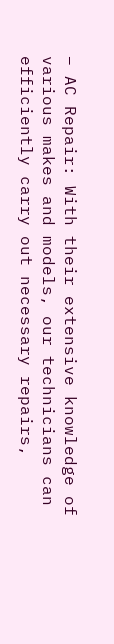– AC Repair: With their extensive knowledge of various makes and models, our technicians can efficiently carry out necessary repairs,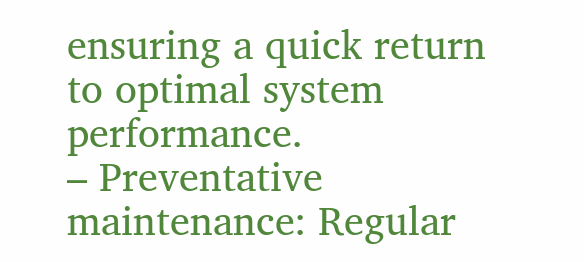ensuring a quick return to optimal system performance.
– Preventative maintenance: Regular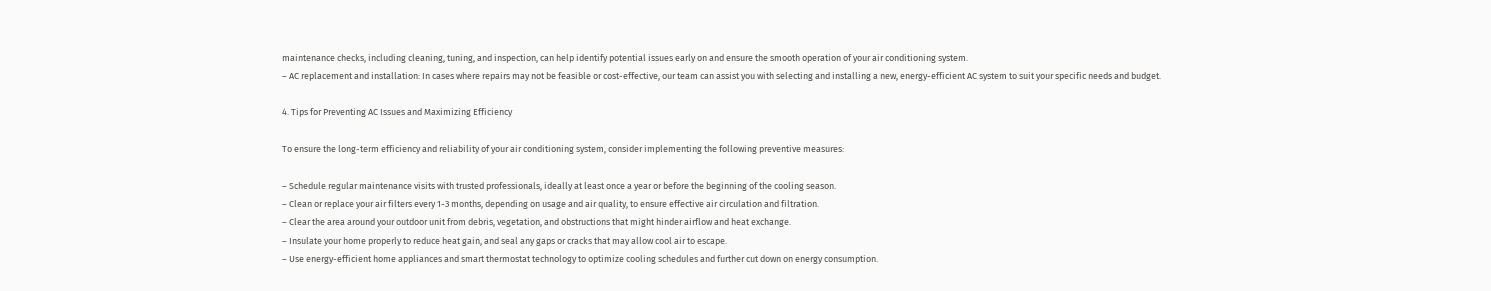maintenance checks, including cleaning, tuning, and inspection, can help identify potential issues early on and ensure the smooth operation of your air conditioning system.
– AC replacement and installation: In cases where repairs may not be feasible or cost-effective, our team can assist you with selecting and installing a new, energy-efficient AC system to suit your specific needs and budget.

4. Tips for Preventing AC Issues and Maximizing Efficiency

To ensure the long-term efficiency and reliability of your air conditioning system, consider implementing the following preventive measures:

– Schedule regular maintenance visits with trusted professionals, ideally at least once a year or before the beginning of the cooling season.
– Clean or replace your air filters every 1-3 months, depending on usage and air quality, to ensure effective air circulation and filtration.
– Clear the area around your outdoor unit from debris, vegetation, and obstructions that might hinder airflow and heat exchange.
– Insulate your home properly to reduce heat gain, and seal any gaps or cracks that may allow cool air to escape.
– Use energy-efficient home appliances and smart thermostat technology to optimize cooling schedules and further cut down on energy consumption.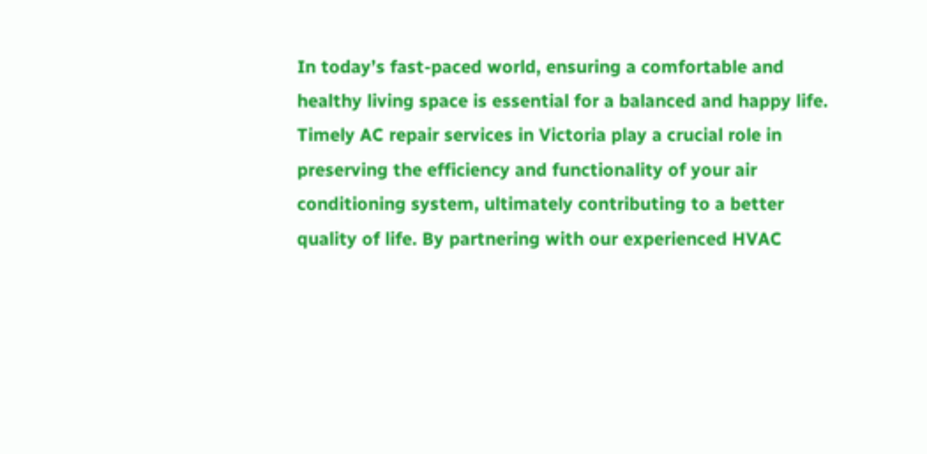In today’s fast-paced world, ensuring a comfortable and healthy living space is essential for a balanced and happy life. Timely AC repair services in Victoria play a crucial role in preserving the efficiency and functionality of your air conditioning system, ultimately contributing to a better quality of life. By partnering with our experienced HVAC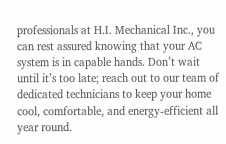professionals at H.I. Mechanical Inc., you can rest assured knowing that your AC system is in capable hands. Don’t wait until it’s too late; reach out to our team of dedicated technicians to keep your home cool, comfortable, and energy-efficient all year round.